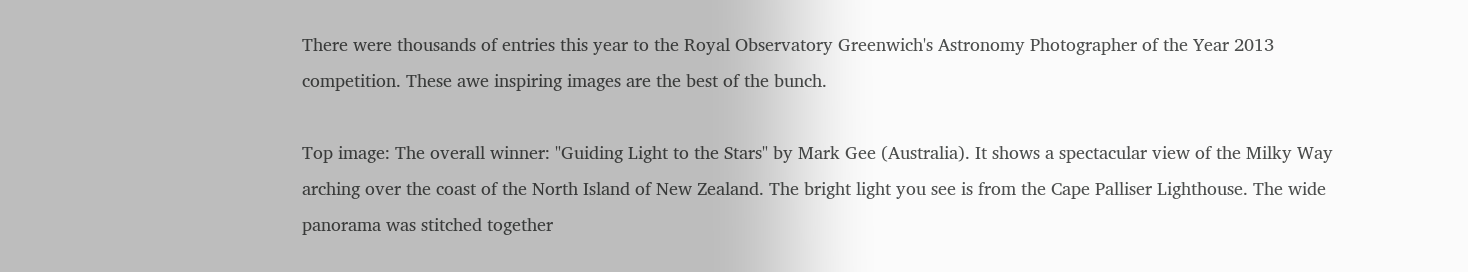There were thousands of entries this year to the Royal Observatory Greenwich's Astronomy Photographer of the Year 2013 competition. These awe inspiring images are the best of the bunch.

Top image: The overall winner: "Guiding Light to the Stars" by Mark Gee (Australia). It shows a spectacular view of the Milky Way arching over the coast of the North Island of New Zealand. The bright light you see is from the Cape Palliser Lighthouse. The wide panorama was stitched together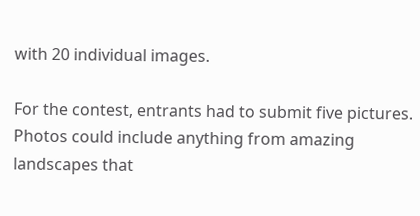with 20 individual images.

For the contest, entrants had to submit five pictures. Photos could include anything from amazing landscapes that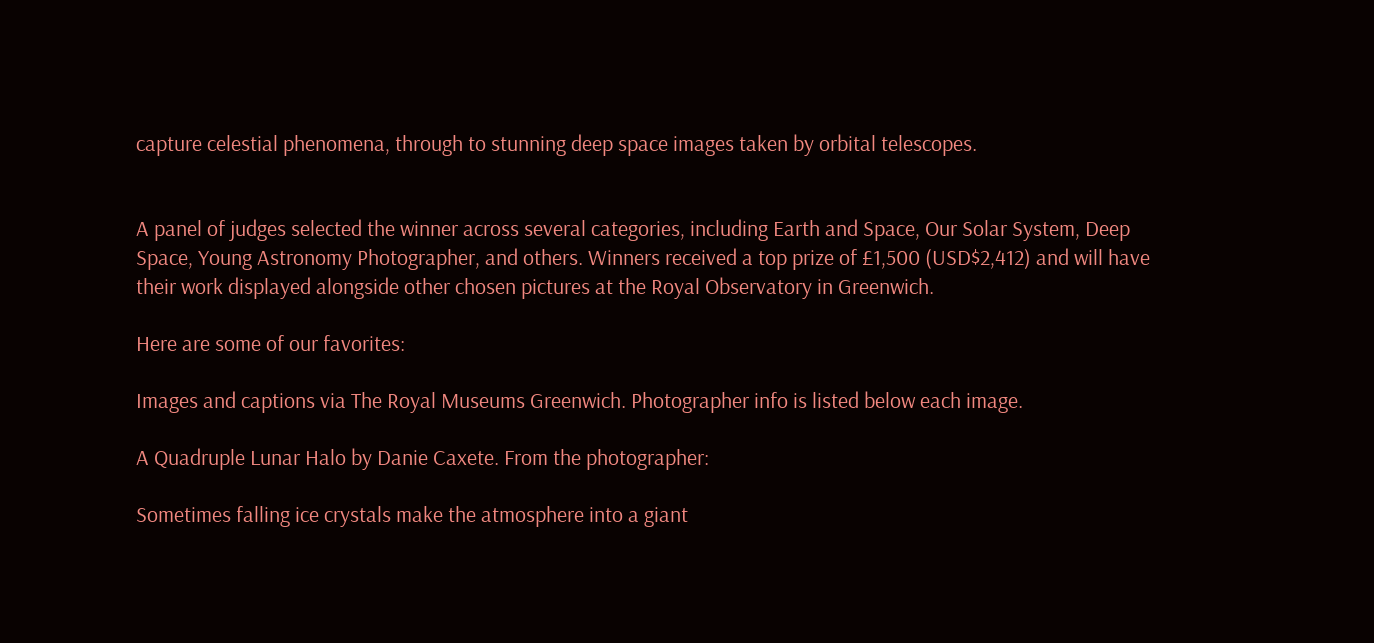capture celestial phenomena, through to stunning deep space images taken by orbital telescopes.


A panel of judges selected the winner across several categories, including Earth and Space, Our Solar System, Deep Space, Young Astronomy Photographer, and others. Winners received a top prize of £1,500 (USD$2,412) and will have their work displayed alongside other chosen pictures at the Royal Observatory in Greenwich.

Here are some of our favorites:

Images and captions via The Royal Museums Greenwich. Photographer info is listed below each image.

A Quadruple Lunar Halo by Danie Caxete. From the photographer:

Sometimes falling ice crystals make the atmosphere into a giant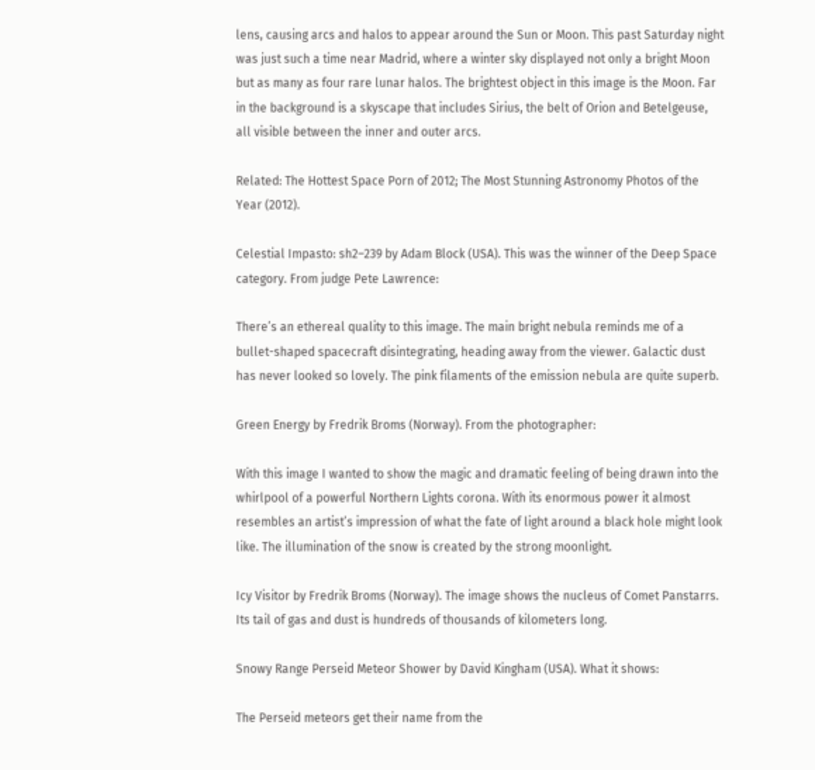lens, causing arcs and halos to appear around the Sun or Moon. This past Saturday night was just such a time near Madrid, where a winter sky displayed not only a bright Moon but as many as four rare lunar halos. The brightest object in this image is the Moon. Far in the background is a skyscape that includes Sirius, the belt of Orion and Betelgeuse, all visible between the inner and outer arcs.

Related: The Hottest Space Porn of 2012; The Most Stunning Astronomy Photos of the Year (2012).

Celestial Impasto: sh2–239 by Adam Block (USA). This was the winner of the Deep Space category. From judge Pete Lawrence:

There’s an ethereal quality to this image. The main bright nebula reminds me of a bullet-shaped spacecraft disintegrating, heading away from the viewer. Galactic dust has never looked so lovely. The pink filaments of the emission nebula are quite superb.

Green Energy by Fredrik Broms (Norway). From the photographer:

With this image I wanted to show the magic and dramatic feeling of being drawn into the whirlpool of a powerful Northern Lights corona. With its enormous power it almost resembles an artist’s impression of what the fate of light around a black hole might look like. The illumination of the snow is created by the strong moonlight.

Icy Visitor by Fredrik Broms (Norway). The image shows the nucleus of Comet Panstarrs. Its tail of gas and dust is hundreds of thousands of kilometers long.

Snowy Range Perseid Meteor Shower by David Kingham (USA). What it shows:

The Perseid meteors get their name from the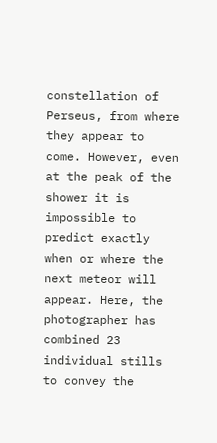constellation of Perseus, from where they appear to come. However, even at the peak of the shower it is impossible to predict exactly when or where the next meteor will appear. Here, the photographer has combined 23 individual stills to convey the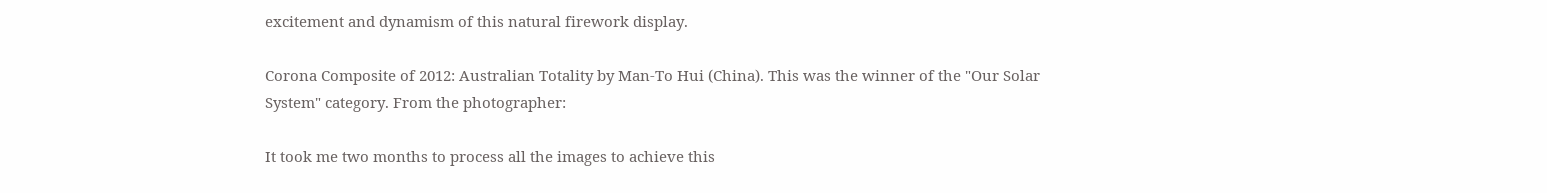excitement and dynamism of this natural firework display.

Corona Composite of 2012: Australian Totality by Man-To Hui (China). This was the winner of the "Our Solar System" category. From the photographer:

It took me two months to process all the images to achieve this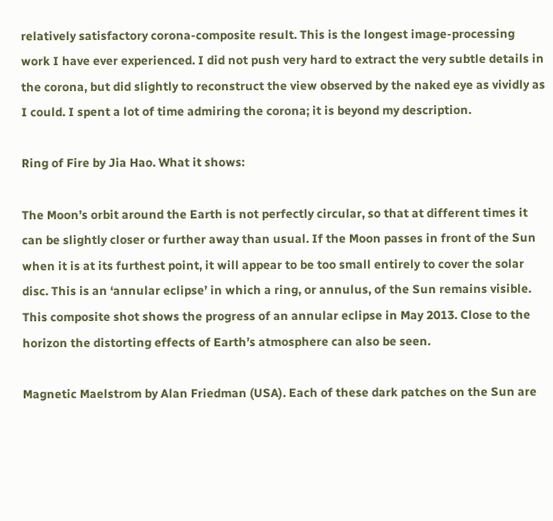relatively satisfactory corona-composite result. This is the longest image-processing work I have ever experienced. I did not push very hard to extract the very subtle details in the corona, but did slightly to reconstruct the view observed by the naked eye as vividly as I could. I spent a lot of time admiring the corona; it is beyond my description.

Ring of Fire by Jia Hao. What it shows:

The Moon’s orbit around the Earth is not perfectly circular, so that at different times it can be slightly closer or further away than usual. If the Moon passes in front of the Sun when it is at its furthest point, it will appear to be too small entirely to cover the solar disc. This is an ‘annular eclipse’ in which a ring, or annulus, of the Sun remains visible. This composite shot shows the progress of an annular eclipse in May 2013. Close to the horizon the distorting effects of Earth’s atmosphere can also be seen.

Magnetic Maelstrom by Alan Friedman (USA). Each of these dark patches on the Sun are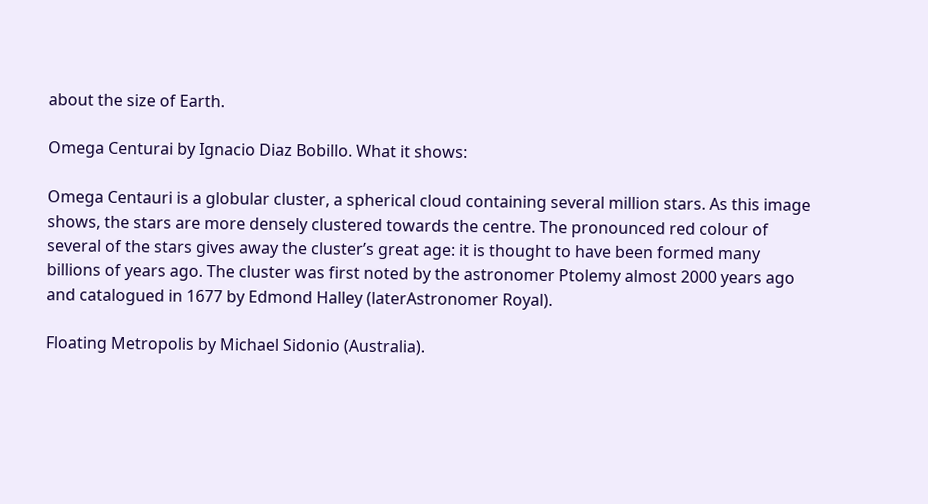about the size of Earth.

Omega Centurai by Ignacio Diaz Bobillo. What it shows:

Omega Centauri is a globular cluster, a spherical cloud containing several million stars. As this image shows, the stars are more densely clustered towards the centre. The pronounced red colour of several of the stars gives away the cluster’s great age: it is thought to have been formed many billions of years ago. The cluster was first noted by the astronomer Ptolemy almost 2000 years ago and catalogued in 1677 by Edmond Halley (laterAstronomer Royal).

Floating Metropolis by Michael Sidonio (Australia).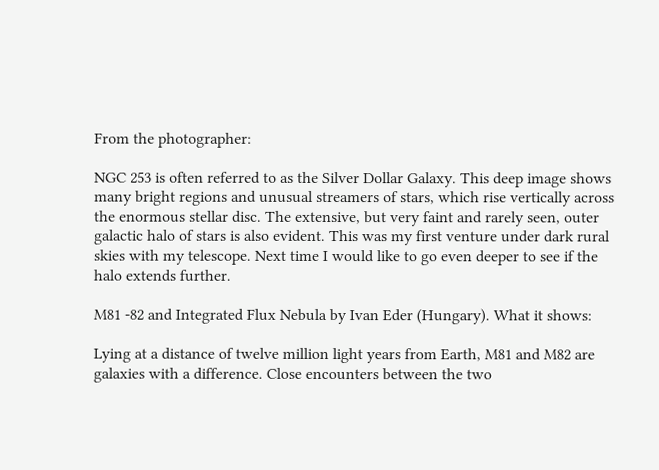From the photographer:

NGC 253 is often referred to as the Silver Dollar Galaxy. This deep image shows many bright regions and unusual streamers of stars, which rise vertically across the enormous stellar disc. The extensive, but very faint and rarely seen, outer galactic halo of stars is also evident. This was my first venture under dark rural skies with my telescope. Next time I would like to go even deeper to see if the halo extends further.

M81 -82 and Integrated Flux Nebula by Ivan Eder (Hungary). What it shows:

Lying at a distance of twelve million light years from Earth, M81 and M82 are galaxies with a difference. Close encounters between the two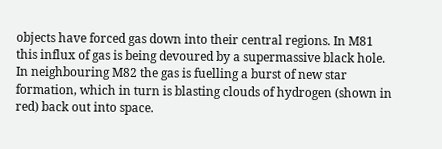objects have forced gas down into their central regions. In M81 this influx of gas is being devoured by a supermassive black hole. In neighbouring M82 the gas is fuelling a burst of new star formation, which in turn is blasting clouds of hydrogen (shown in red) back out into space.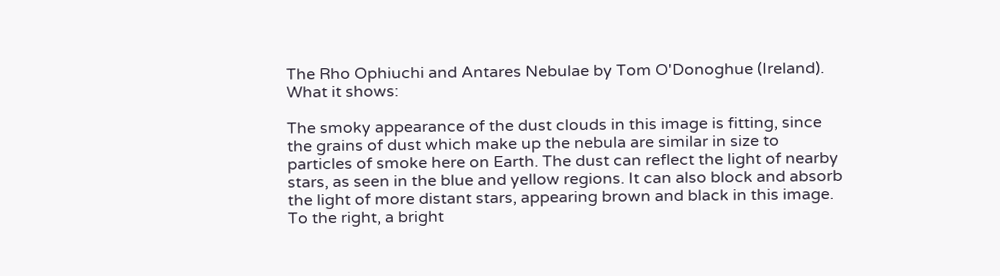The Rho Ophiuchi and Antares Nebulae by Tom O'Donoghue (Ireland). What it shows:

The smoky appearance of the dust clouds in this image is fitting, since the grains of dust which make up the nebula are similar in size to particles of smoke here on Earth. The dust can reflect the light of nearby stars, as seen in the blue and yellow regions. It can also block and absorb the light of more distant stars, appearing brown and black in this image. To the right, a bright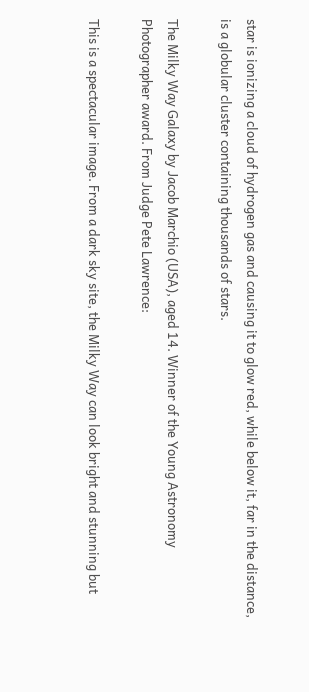star is ionizing a cloud of hydrogen gas and causing it to glow red, while below it, far in the distance, is a globular cluster containing thousands of stars.

The Milky Way Galaxy by Jacob Marchio (USA), aged 14. Winner of the Young Astronomy Photographer award. From Judge Pete Lawrence:

This is a spectacular image. From a dark sky site, the Milky Way can look bright and stunning but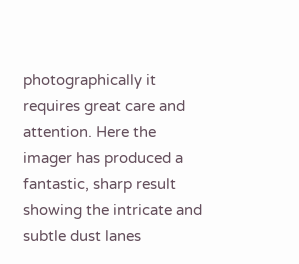photographically it requires great care and attention. Here the imager has produced a fantastic, sharp result showing the intricate and subtle dust lanes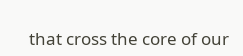that cross the core of our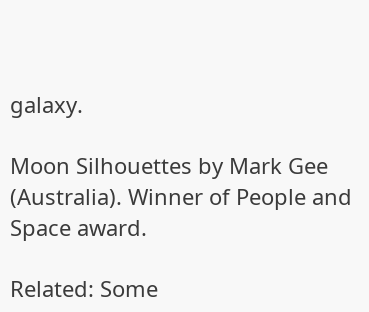galaxy.

Moon Silhouettes by Mark Gee (Australia). Winner of People and Space award.

Related: Some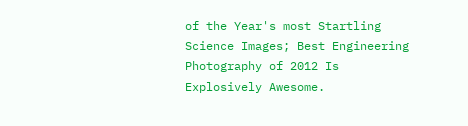of the Year's most Startling Science Images; Best Engineering Photography of 2012 Is Explosively Awesome.